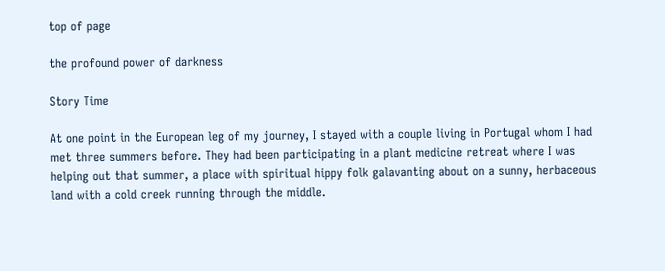top of page

the profound power of darkness

Story Time

At one point in the European leg of my journey, I stayed with a couple living in Portugal whom I had met three summers before. They had been participating in a plant medicine retreat where I was helping out that summer, a place with spiritual hippy folk galavanting about on a sunny, herbaceous land with a cold creek running through the middle.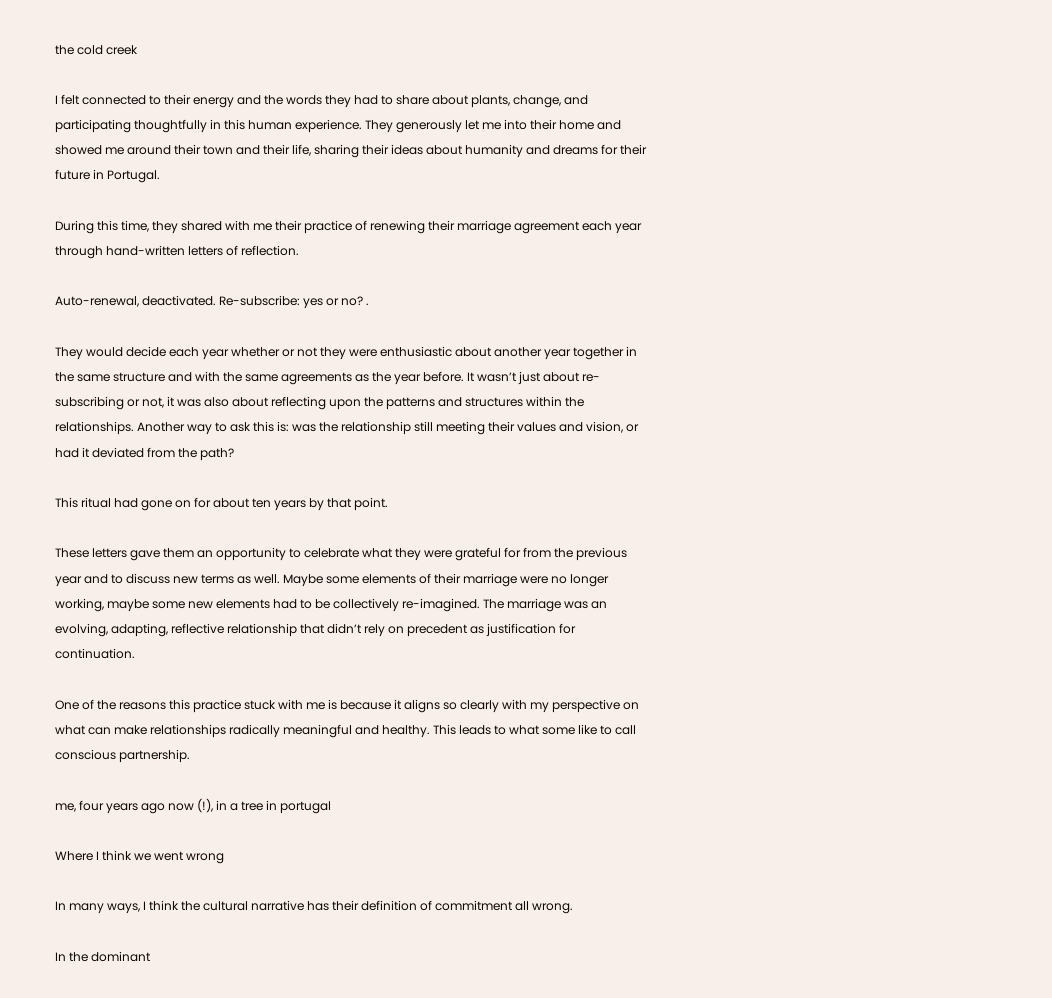the cold creek

I felt connected to their energy and the words they had to share about plants, change, and participating thoughtfully in this human experience. They generously let me into their home and showed me around their town and their life, sharing their ideas about humanity and dreams for their future in Portugal.

During this time, they shared with me their practice of renewing their marriage agreement each year through hand-written letters of reflection.

Auto-renewal, deactivated. Re-subscribe: yes or no? .

They would decide each year whether or not they were enthusiastic about another year together in the same structure and with the same agreements as the year before. It wasn’t just about re-subscribing or not, it was also about reflecting upon the patterns and structures within the relationships. Another way to ask this is: was the relationship still meeting their values and vision, or had it deviated from the path?

This ritual had gone on for about ten years by that point.

These letters gave them an opportunity to celebrate what they were grateful for from the previous year and to discuss new terms as well. Maybe some elements of their marriage were no longer working, maybe some new elements had to be collectively re-imagined. The marriage was an evolving, adapting, reflective relationship that didn’t rely on precedent as justification for continuation.

One of the reasons this practice stuck with me is because it aligns so clearly with my perspective on what can make relationships radically meaningful and healthy. This leads to what some like to call conscious partnership.

me, four years ago now (!), in a tree in portugal

Where I think we went wrong

In many ways, I think the cultural narrative has their definition of commitment all wrong.

In the dominant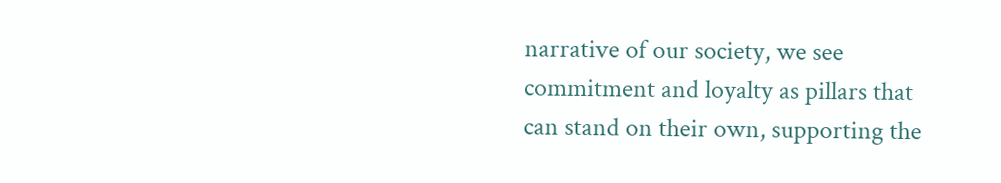narrative of our society, we see commitment and loyalty as pillars that can stand on their own, supporting the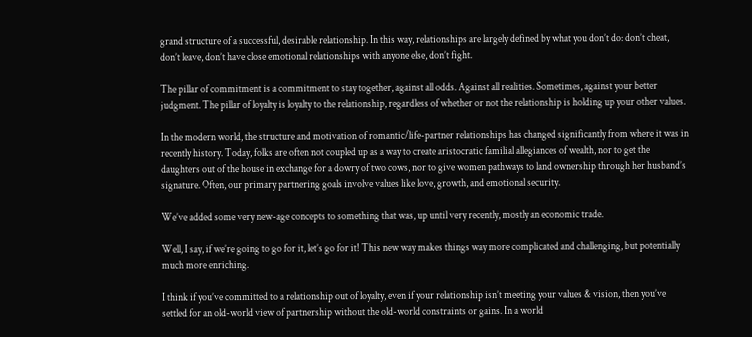grand structure of a successful, desirable relationship. In this way, relationships are largely defined by what you don’t do: don’t cheat, don’t leave, don’t have close emotional relationships with anyone else, don’t fight.

The pillar of commitment is a commitment to stay together, against all odds. Against all realities. Sometimes, against your better judgment. The pillar of loyalty is loyalty to the relationship, regardless of whether or not the relationship is holding up your other values.

In the modern world, the structure and motivation of romantic/life-partner relationships has changed significantly from where it was in recently history. Today, folks are often not coupled up as a way to create aristocratic familial allegiances of wealth, nor to get the daughters out of the house in exchange for a dowry of two cows, nor to give women pathways to land ownership through her husband’s signature. Often, our primary partnering goals involve values like love, growth, and emotional security.

We’ve added some very new-age concepts to something that was, up until very recently, mostly an economic trade.

Well, I say, if we’re going to go for it, let’s go for it! This new way makes things way more complicated and challenging, but potentially much more enriching.

I think if you’ve committed to a relationship out of loyalty, even if your relationship isn’t meeting your values & vision, then you’ve settled for an old-world view of partnership without the old-world constraints or gains. In a world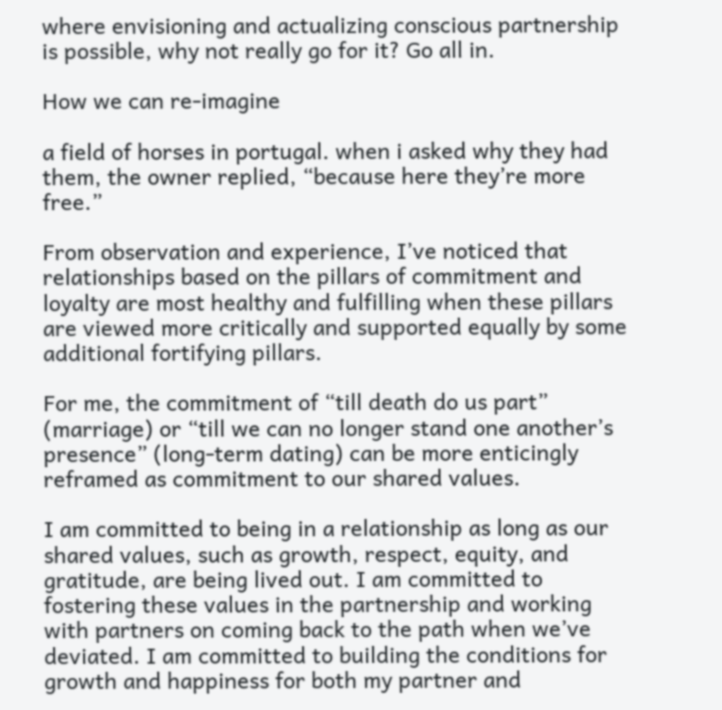where envisioning and actualizing conscious partnership is possible, why not really go for it? Go all in.

How we can re-imagine

a field of horses in portugal. when i asked why they had them, the owner replied, “because here they’re more free.”

From observation and experience, I’ve noticed that relationships based on the pillars of commitment and loyalty are most healthy and fulfilling when these pillars are viewed more critically and supported equally by some additional fortifying pillars.

For me, the commitment of “till death do us part” (marriage) or “till we can no longer stand one another’s presence” (long-term dating) can be more enticingly reframed as commitment to our shared values.

I am committed to being in a relationship as long as our shared values, such as growth, respect, equity, and gratitude, are being lived out. I am committed to fostering these values in the partnership and working with partners on coming back to the path when we’ve deviated. I am committed to building the conditions for growth and happiness for both my partner and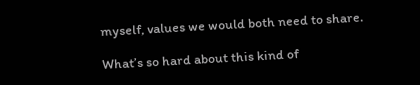myself, values we would both need to share.

What’s so hard about this kind of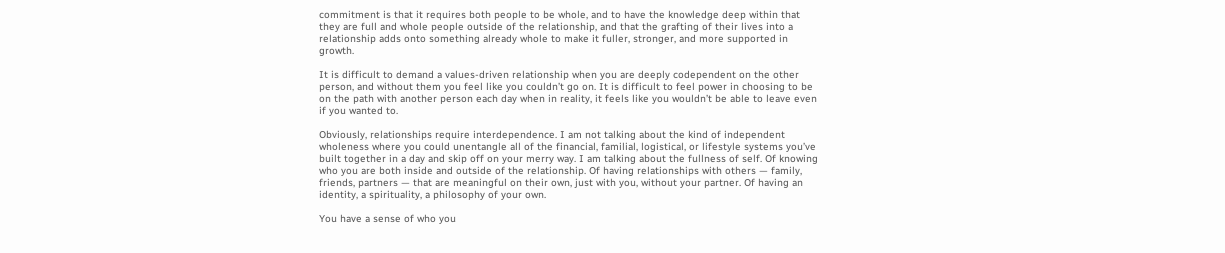commitment is that it requires both people to be whole, and to have the knowledge deep within that they are full and whole people outside of the relationship, and that the grafting of their lives into a relationship adds onto something already whole to make it fuller, stronger, and more supported in growth.

It is difficult to demand a values-driven relationship when you are deeply codependent on the other person, and without them you feel like you couldn’t go on. It is difficult to feel power in choosing to be on the path with another person each day when in reality, it feels like you wouldn’t be able to leave even if you wanted to.

Obviously, relationships require interdependence. I am not talking about the kind of independent wholeness where you could unentangle all of the financial, familial, logistical, or lifestyle systems you’ve built together in a day and skip off on your merry way. I am talking about the fullness of self. Of knowing who you are both inside and outside of the relationship. Of having relationships with others — family, friends, partners — that are meaningful on their own, just with you, without your partner. Of having an identity, a spirituality, a philosophy of your own.

You have a sense of who you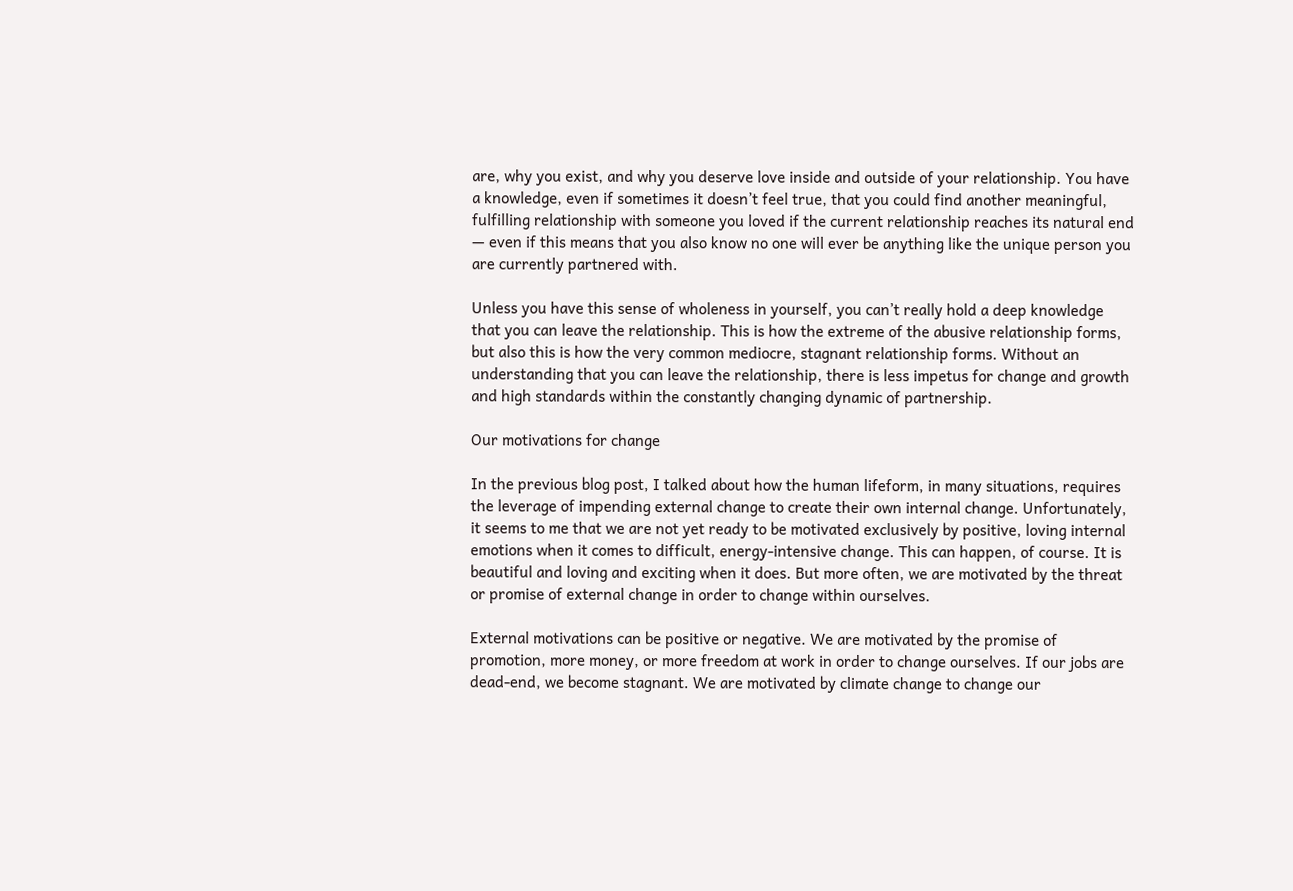are, why you exist, and why you deserve love inside and outside of your relationship. You have a knowledge, even if sometimes it doesn’t feel true, that you could find another meaningful, fulfilling relationship with someone you loved if the current relationship reaches its natural end — even if this means that you also know no one will ever be anything like the unique person you are currently partnered with.

Unless you have this sense of wholeness in yourself, you can’t really hold a deep knowledge that you can leave the relationship. This is how the extreme of the abusive relationship forms, but also this is how the very common mediocre, stagnant relationship forms. Without an understanding that you can leave the relationship, there is less impetus for change and growth and high standards within the constantly changing dynamic of partnership.

Our motivations for change

In the previous blog post, I talked about how the human lifeform, in many situations, requires the leverage of impending external change to create their own internal change. Unfortunately, it seems to me that we are not yet ready to be motivated exclusively by positive, loving internal emotions when it comes to difficult, energy-intensive change. This can happen, of course. It is beautiful and loving and exciting when it does. But more often, we are motivated by the threat or promise of external change in order to change within ourselves.

External motivations can be positive or negative. We are motivated by the promise of promotion, more money, or more freedom at work in order to change ourselves. If our jobs are dead-end, we become stagnant. We are motivated by climate change to change our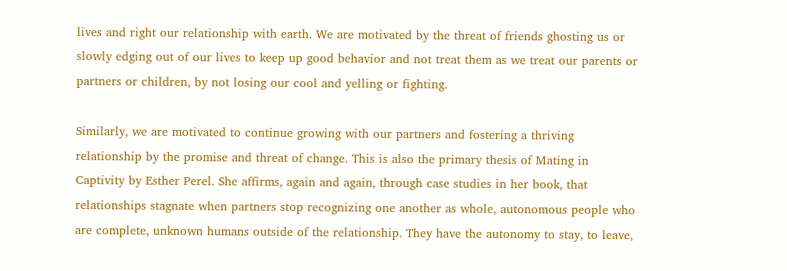lives and right our relationship with earth. We are motivated by the threat of friends ghosting us or slowly edging out of our lives to keep up good behavior and not treat them as we treat our parents or partners or children, by not losing our cool and yelling or fighting.

Similarly, we are motivated to continue growing with our partners and fostering a thriving relationship by the promise and threat of change. This is also the primary thesis of Mating in Captivity by Esther Perel. She affirms, again and again, through case studies in her book, that relationships stagnate when partners stop recognizing one another as whole, autonomous people who are complete, unknown humans outside of the relationship. They have the autonomy to stay, to leave,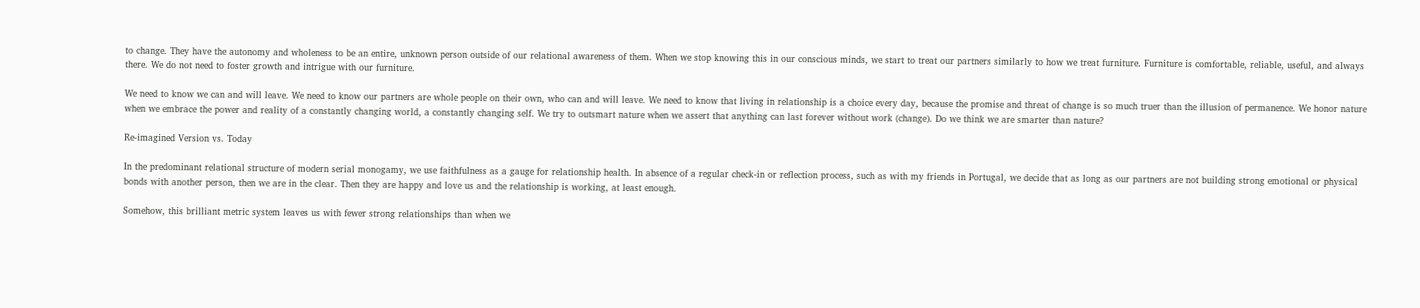to change. They have the autonomy and wholeness to be an entire, unknown person outside of our relational awareness of them. When we stop knowing this in our conscious minds, we start to treat our partners similarly to how we treat furniture. Furniture is comfortable, reliable, useful, and always there. We do not need to foster growth and intrigue with our furniture.

We need to know we can and will leave. We need to know our partners are whole people on their own, who can and will leave. We need to know that living in relationship is a choice every day, because the promise and threat of change is so much truer than the illusion of permanence. We honor nature when we embrace the power and reality of a constantly changing world, a constantly changing self. We try to outsmart nature when we assert that anything can last forever without work (change). Do we think we are smarter than nature?

Re-imagined Version vs. Today

In the predominant relational structure of modern serial monogamy, we use faithfulness as a gauge for relationship health. In absence of a regular check-in or reflection process, such as with my friends in Portugal, we decide that as long as our partners are not building strong emotional or physical bonds with another person, then we are in the clear. Then they are happy and love us and the relationship is working, at least enough.

Somehow, this brilliant metric system leaves us with fewer strong relationships than when we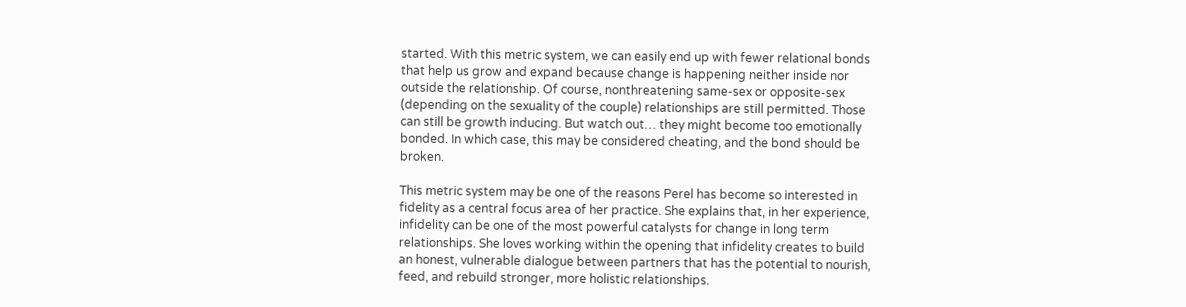started. With this metric system, we can easily end up with fewer relational bonds that help us grow and expand because change is happening neither inside nor outside the relationship. Of course, nonthreatening same-sex or opposite-sex (depending on the sexuality of the couple) relationships are still permitted. Those can still be growth inducing. But watch out… they might become too emotionally bonded. In which case, this may be considered cheating, and the bond should be broken.

This metric system may be one of the reasons Perel has become so interested in fidelity as a central focus area of her practice. She explains that, in her experience, infidelity can be one of the most powerful catalysts for change in long term relationships. She loves working within the opening that infidelity creates to build an honest, vulnerable dialogue between partners that has the potential to nourish, feed, and rebuild stronger, more holistic relationships.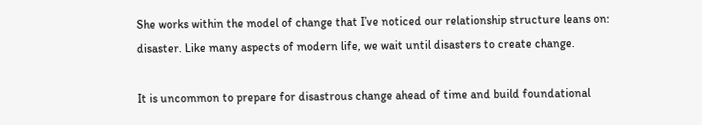She works within the model of change that I’ve noticed our relationship structure leans on: disaster. Like many aspects of modern life, we wait until disasters to create change.

It is uncommon to prepare for disastrous change ahead of time and build foundational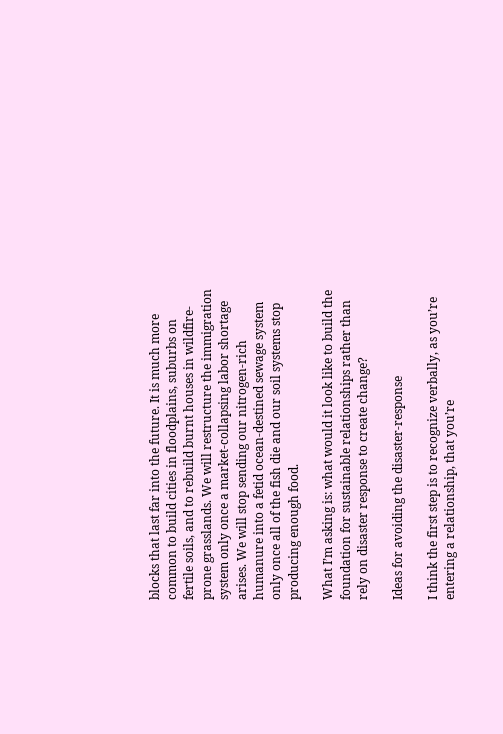blocks that last far into the future. It is much more common to build cities in floodplains, suburbs on fertile soils, and to rebuild burnt houses in wildfire-prone grasslands. We will restructure the immigration system only once a market-collapsing labor shortage arises. We will stop sending our nitrogen-rich humanure into a fetid ocean-destined sewage system only once all of the fish die and our soil systems stop producing enough food.

What I’m asking is: what would it look like to build the foundation for sustainable relationships rather than rely on disaster response to create change?

Ideas for avoiding the disaster-response

I think the first step is to recognize verbally, as you’re entering a relationship, that you’re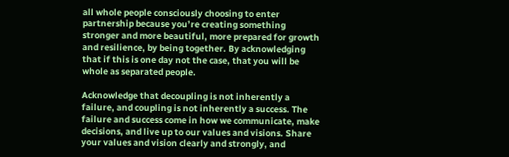all whole people consciously choosing to enter partnership because you’re creating something stronger and more beautiful, more prepared for growth and resilience, by being together. By acknowledging that if this is one day not the case, that you will be whole as separated people.

Acknowledge that decoupling is not inherently a failure, and coupling is not inherently a success. The failure and success come in how we communicate, make decisions, and live up to our values and visions. Share your values and vision clearly and strongly, and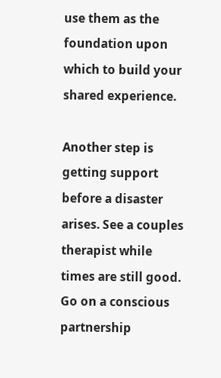use them as the foundation upon which to build your shared experience.

Another step is getting support before a disaster arises. See a couples therapist while times are still good. Go on a conscious partnership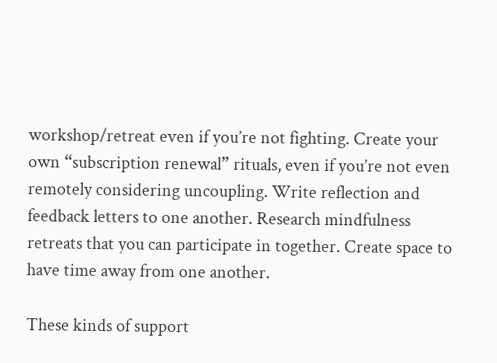workshop/retreat even if you’re not fighting. Create your own “subscription renewal” rituals, even if you’re not even remotely considering uncoupling. Write reflection and feedback letters to one another. Research mindfulness retreats that you can participate in together. Create space to have time away from one another.

These kinds of support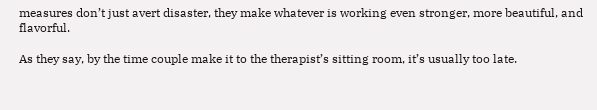measures don’t just avert disaster, they make whatever is working even stronger, more beautiful, and flavorful.

As they say, by the time couple make it to the therapist’s sitting room, it’s usually too late.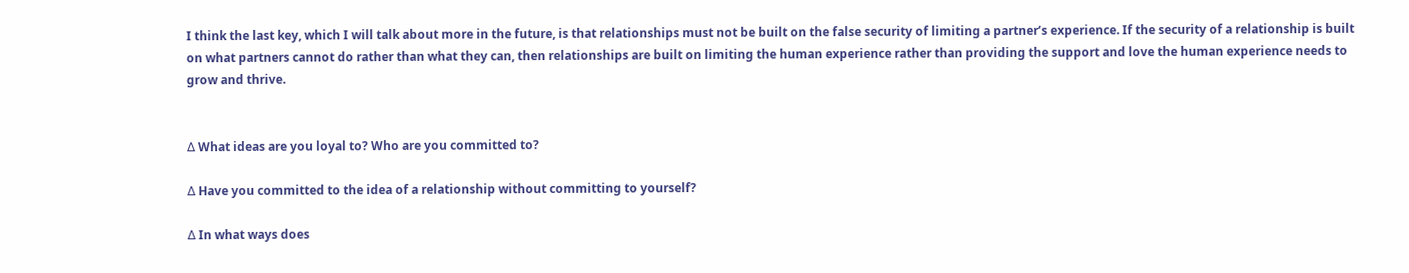I think the last key, which I will talk about more in the future, is that relationships must not be built on the false security of limiting a partner’s experience. If the security of a relationship is built on what partners cannot do rather than what they can, then relationships are built on limiting the human experience rather than providing the support and love the human experience needs to grow and thrive.


∆ What ideas are you loyal to? Who are you committed to?

∆ Have you committed to the idea of a relationship without committing to yourself?

∆ In what ways does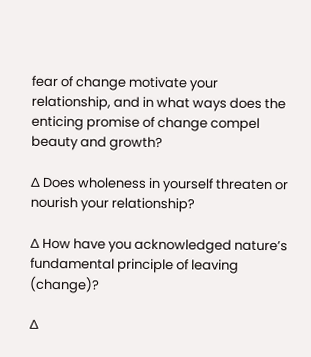fear of change motivate your relationship, and in what ways does the enticing promise of change compel beauty and growth?

∆ Does wholeness in yourself threaten or nourish your relationship?

∆ How have you acknowledged nature’s fundamental principle of leaving (change)?

∆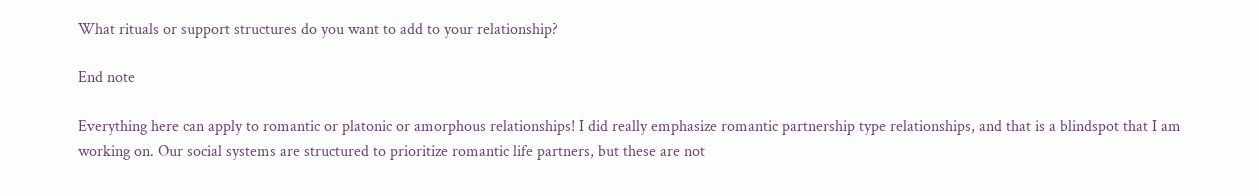What rituals or support structures do you want to add to your relationship?

End note

Everything here can apply to romantic or platonic or amorphous relationships! I did really emphasize romantic partnership type relationships, and that is a blindspot that I am working on. Our social systems are structured to prioritize romantic life partners, but these are not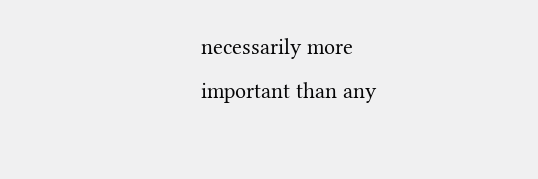necessarily more important than any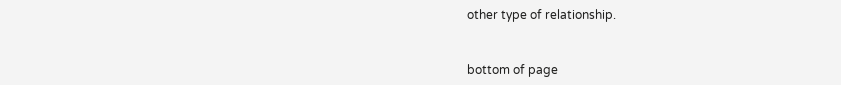other type of relationship.


bottom of page